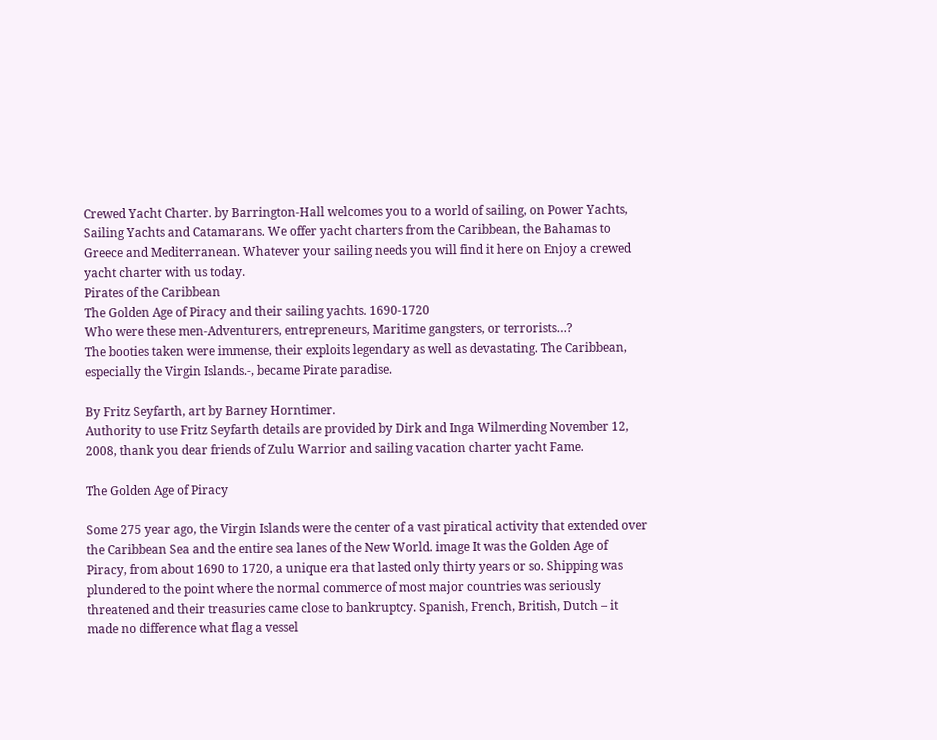Crewed Yacht Charter. by Barrington-Hall welcomes you to a world of sailing, on Power Yachts, Sailing Yachts and Catamarans. We offer yacht charters from the Caribbean, the Bahamas to Greece and Mediterranean. Whatever your sailing needs you will find it here on Enjoy a crewed yacht charter with us today.
Pirates of the Caribbean
The Golden Age of Piracy and their sailing yachts. 1690-1720
Who were these men-Adventurers, entrepreneurs, Maritime gangsters, or terrorists…?
The booties taken were immense, their exploits legendary as well as devastating. The Caribbean, especially the Virgin Islands.-, became Pirate paradise.

By Fritz Seyfarth, art by Barney Horntimer.
Authority to use Fritz Seyfarth details are provided by Dirk and Inga Wilmerding November 12, 2008, thank you dear friends of Zulu Warrior and sailing vacation charter yacht Fame.

The Golden Age of Piracy

Some 275 year ago, the Virgin Islands were the center of a vast piratical activity that extended over the Caribbean Sea and the entire sea lanes of the New World. image It was the Golden Age of Piracy, from about 1690 to 1720, a unique era that lasted only thirty years or so. Shipping was plundered to the point where the normal commerce of most major countries was seriously threatened and their treasuries came close to bankruptcy. Spanish, French, British, Dutch – it made no difference what flag a vessel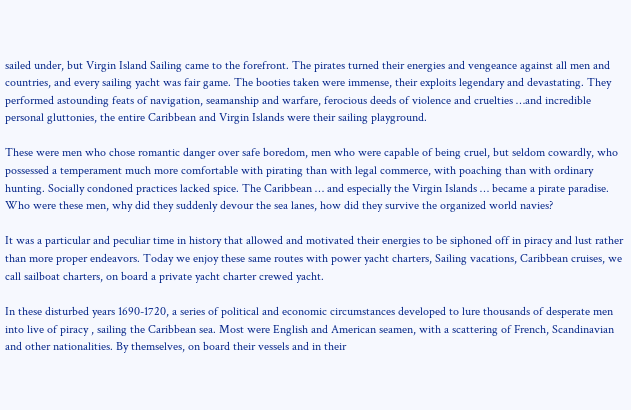sailed under, but Virgin Island Sailing came to the forefront. The pirates turned their energies and vengeance against all men and countries, and every sailing yacht was fair game. The booties taken were immense, their exploits legendary and devastating. They performed astounding feats of navigation, seamanship and warfare, ferocious deeds of violence and cruelties …and incredible personal gluttonies, the entire Caribbean and Virgin Islands were their sailing playground.

These were men who chose romantic danger over safe boredom, men who were capable of being cruel, but seldom cowardly, who possessed a temperament much more comfortable with pirating than with legal commerce, with poaching than with ordinary hunting. Socially condoned practices lacked spice. The Caribbean … and especially the Virgin Islands … became a pirate paradise. Who were these men, why did they suddenly devour the sea lanes, how did they survive the organized world navies?

It was a particular and peculiar time in history that allowed and motivated their energies to be siphoned off in piracy and lust rather than more proper endeavors. Today we enjoy these same routes with power yacht charters, Sailing vacations, Caribbean cruises, we call sailboat charters, on board a private yacht charter crewed yacht.

In these disturbed years 1690-1720, a series of political and economic circumstances developed to lure thousands of desperate men into live of piracy , sailing the Caribbean sea. Most were English and American seamen, with a scattering of French, Scandinavian and other nationalities. By themselves, on board their vessels and in their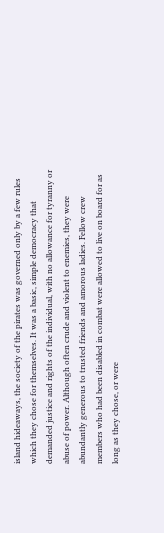island hideaways, the society of the pirates was governed only by a few rules which they chose for themselves. It was a basic, simple democracy that demanded justice and rights of the individual, with no allowance for tyranny or abuse of power. Although often crude and violent to enemies, they were abundantly generous to trusted friends and amorous ladies. Fellow crew members who had been disabled in combat were allowed to live on board for as long as they chose, or were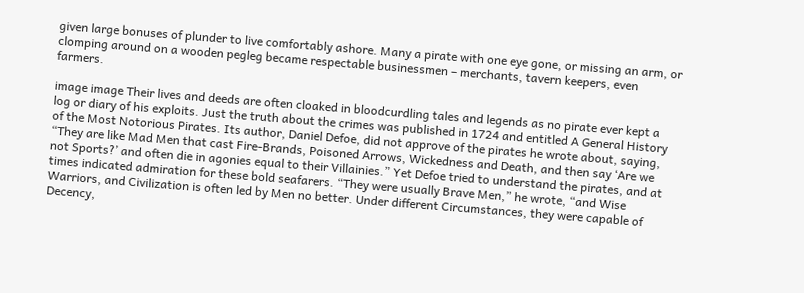given large bonuses of plunder to live comfortably ashore. Many a pirate with one eye gone, or missing an arm, or clomping around on a wooden pegleg became respectable businessmen – merchants, tavern keepers, even farmers.

image image Their lives and deeds are often cloaked in bloodcurdling tales and legends as no pirate ever kept a log or diary of his exploits. Just the truth about the crimes was published in 1724 and entitled A General History of the Most Notorious Pirates. Its author, Daniel Defoe, did not approve of the pirates he wrote about, saying, “They are like Mad Men that cast Fire-Brands, Poisoned Arrows, Wickedness and Death, and then say ‘Are we not Sports?’ and often die in agonies equal to their Villainies.” Yet Defoe tried to understand the pirates, and at times indicated admiration for these bold seafarers. “They were usually Brave Men,” he wrote, “and Wise Warriors, and Civilization is often led by Men no better. Under different Circumstances, they were capable of Decency,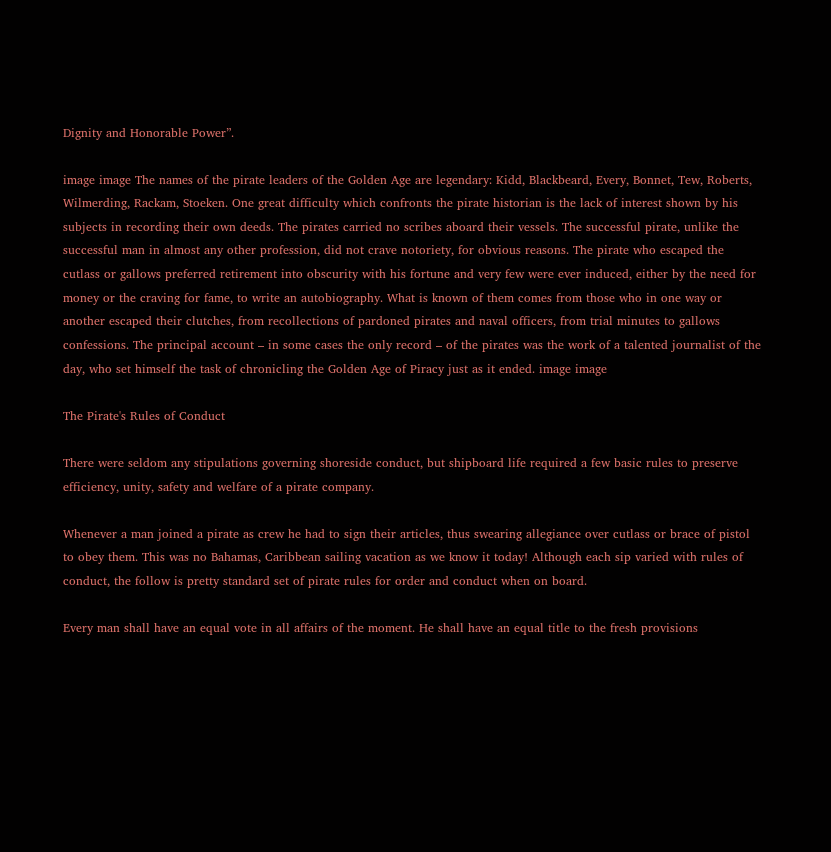Dignity and Honorable Power”.

image image The names of the pirate leaders of the Golden Age are legendary: Kidd, Blackbeard, Every, Bonnet, Tew, Roberts, Wilmerding, Rackam, Stoeken. One great difficulty which confronts the pirate historian is the lack of interest shown by his subjects in recording their own deeds. The pirates carried no scribes aboard their vessels. The successful pirate, unlike the successful man in almost any other profession, did not crave notoriety, for obvious reasons. The pirate who escaped the cutlass or gallows preferred retirement into obscurity with his fortune and very few were ever induced, either by the need for money or the craving for fame, to write an autobiography. What is known of them comes from those who in one way or another escaped their clutches, from recollections of pardoned pirates and naval officers, from trial minutes to gallows confessions. The principal account – in some cases the only record – of the pirates was the work of a talented journalist of the day, who set himself the task of chronicling the Golden Age of Piracy just as it ended. image image

The Pirate's Rules of Conduct

There were seldom any stipulations governing shoreside conduct, but shipboard life required a few basic rules to preserve efficiency, unity, safety and welfare of a pirate company.

Whenever a man joined a pirate as crew he had to sign their articles, thus swearing allegiance over cutlass or brace of pistol to obey them. This was no Bahamas, Caribbean sailing vacation as we know it today! Although each sip varied with rules of conduct, the follow is pretty standard set of pirate rules for order and conduct when on board.

Every man shall have an equal vote in all affairs of the moment. He shall have an equal title to the fresh provisions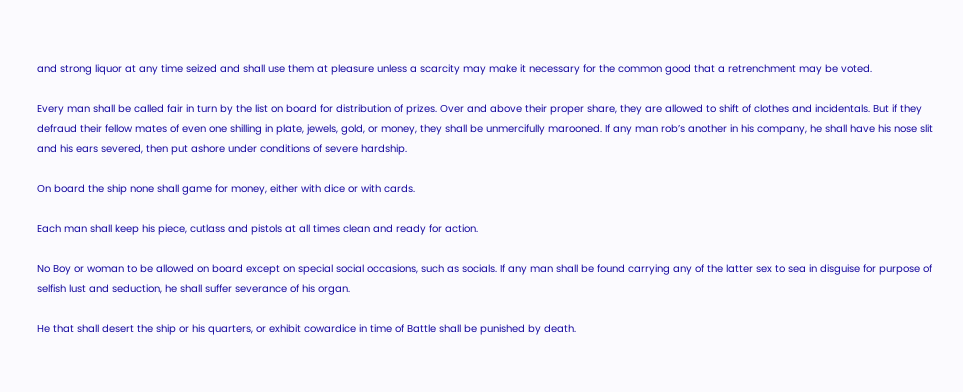and strong liquor at any time seized and shall use them at pleasure unless a scarcity may make it necessary for the common good that a retrenchment may be voted.

Every man shall be called fair in turn by the list on board for distribution of prizes. Over and above their proper share, they are allowed to shift of clothes and incidentals. But if they defraud their fellow mates of even one shilling in plate, jewels, gold, or money, they shall be unmercifully marooned. If any man rob’s another in his company, he shall have his nose slit and his ears severed, then put ashore under conditions of severe hardship.

On board the ship none shall game for money, either with dice or with cards.

Each man shall keep his piece, cutlass and pistols at all times clean and ready for action.

No Boy or woman to be allowed on board except on special social occasions, such as socials. If any man shall be found carrying any of the latter sex to sea in disguise for purpose of selfish lust and seduction, he shall suffer severance of his organ.

He that shall desert the ship or his quarters, or exhibit cowardice in time of Battle shall be punished by death.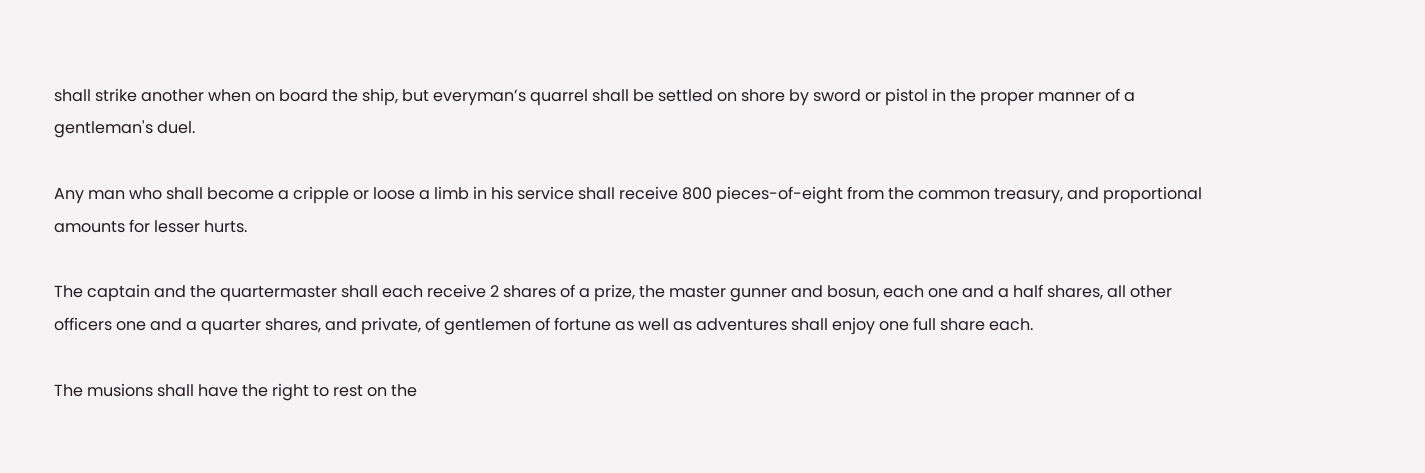shall strike another when on board the ship, but everyman’s quarrel shall be settled on shore by sword or pistol in the proper manner of a gentleman's duel.

Any man who shall become a cripple or loose a limb in his service shall receive 800 pieces-of-eight from the common treasury, and proportional amounts for lesser hurts.

The captain and the quartermaster shall each receive 2 shares of a prize, the master gunner and bosun, each one and a half shares, all other officers one and a quarter shares, and private, of gentlemen of fortune as well as adventures shall enjoy one full share each.

The musions shall have the right to rest on the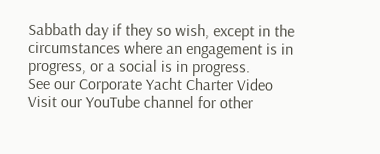Sabbath day if they so wish, except in the circumstances where an engagement is in progress, or a social is in progress.
See our Corporate Yacht Charter Video
Visit our YouTube channel for other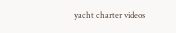yacht charter videos